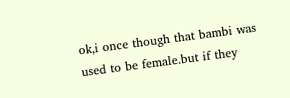ok,i once though that bambi was used to be female.but if they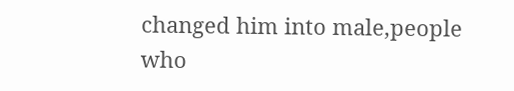changed him into male,people who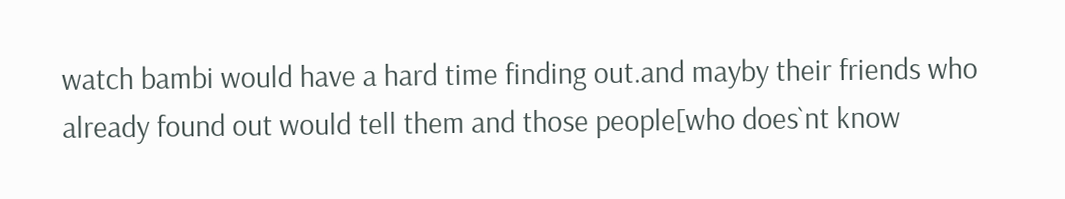watch bambi would have a hard time finding out.and mayby their friends who already found out would tell them and those people[who does`nt know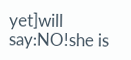yet]will say:NO!she is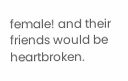female! and their friends would be heartbroken.